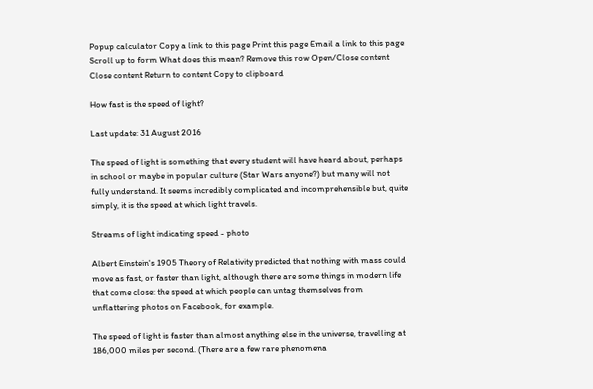Popup calculator Copy a link to this page Print this page Email a link to this page Scroll up to form What does this mean? Remove this row Open/Close content Close content Return to content Copy to clipboard

How fast is the speed of light?

Last update: 31 August 2016

The speed of light is something that every student will have heard about, perhaps in school or maybe in popular culture (Star Wars anyone?) but many will not fully understand. It seems incredibly complicated and incomprehensible but, quite simply, it is the speed at which light travels.

Streams of light indicating speed - photo

Albert Einstein's 1905 Theory of Relativity predicted that nothing with mass could move as fast, or faster than light, although there are some things in modern life that come close: the speed at which people can untag themselves from unflattering photos on Facebook, for example.

The speed of light is faster than almost anything else in the universe, travelling at 186,000 miles per second. (There are a few rare phenomena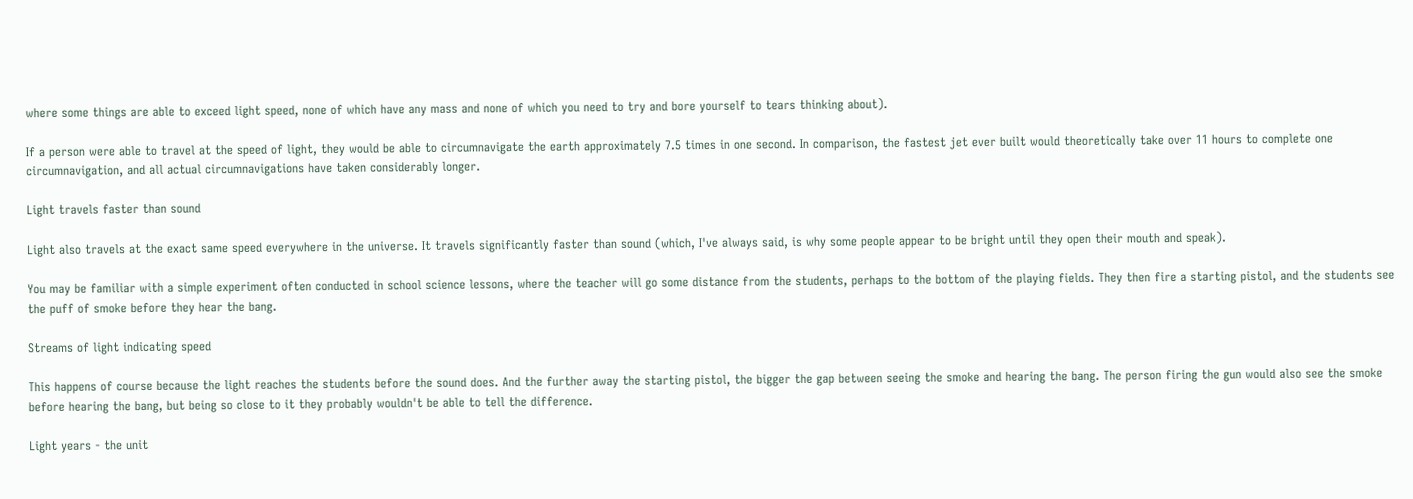where some things are able to exceed light speed, none of which have any mass and none of which you need to try and bore yourself to tears thinking about).

If a person were able to travel at the speed of light, they would be able to circumnavigate the earth approximately 7.5 times in one second. In comparison, the fastest jet ever built would theoretically take over 11 hours to complete one circumnavigation, and all actual circumnavigations have taken considerably longer.

Light travels faster than sound

Light also travels at the exact same speed everywhere in the universe. It travels significantly faster than sound (which, I've always said, is why some people appear to be bright until they open their mouth and speak).

You may be familiar with a simple experiment often conducted in school science lessons, where the teacher will go some distance from the students, perhaps to the bottom of the playing fields. They then fire a starting pistol, and the students see the puff of smoke before they hear the bang.

Streams of light indicating speed

This happens of course because the light reaches the students before the sound does. And the further away the starting pistol, the bigger the gap between seeing the smoke and hearing the bang. The person firing the gun would also see the smoke before hearing the bang, but being so close to it they probably wouldn't be able to tell the difference.

Light years - the unit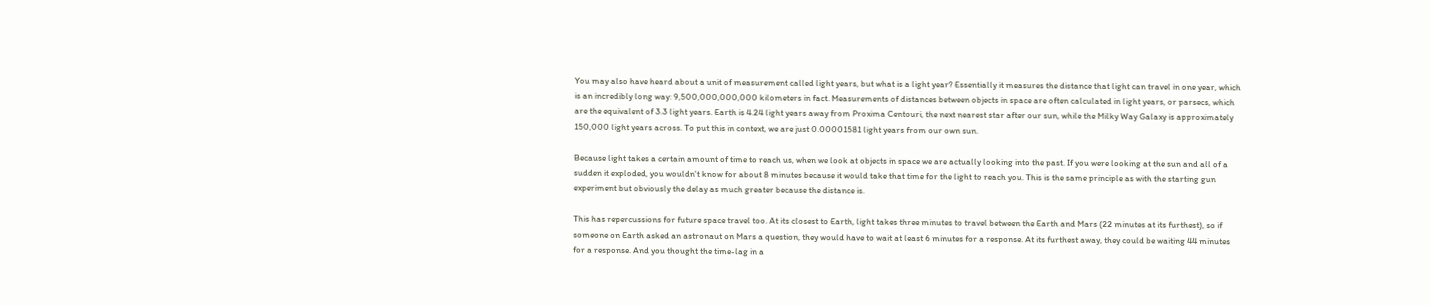You may also have heard about a unit of measurement called light years, but what is a light year? Essentially it measures the distance that light can travel in one year, which is an incredibly long way: 9,500,000,000,000 kilometers in fact. Measurements of distances between objects in space are often calculated in light years, or parsecs, which are the equivalent of 3.3 light years. Earth is 4.24 light years away from Proxima Centouri, the next nearest star after our sun, while the Milky Way Galaxy is approximately 150,000 light years across. To put this in context, we are just 0.00001581 light years from our own sun.

Because light takes a certain amount of time to reach us, when we look at objects in space we are actually looking into the past. If you were looking at the sun and all of a sudden it exploded, you wouldn't know for about 8 minutes because it would take that time for the light to reach you. This is the same principle as with the starting gun experiment but obviously the delay as much greater because the distance is.

This has repercussions for future space travel too. At its closest to Earth, light takes three minutes to travel between the Earth and Mars (22 minutes at its furthest), so if someone on Earth asked an astronaut on Mars a question, they would have to wait at least 6 minutes for a response. At its furthest away, they could be waiting 44 minutes for a response. And you thought the time-lag in a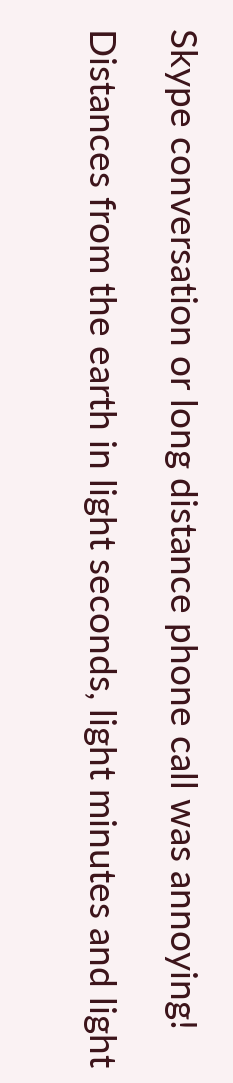Skype conversation or long distance phone call was annoying!

Distances from the earth in light seconds, light minutes and light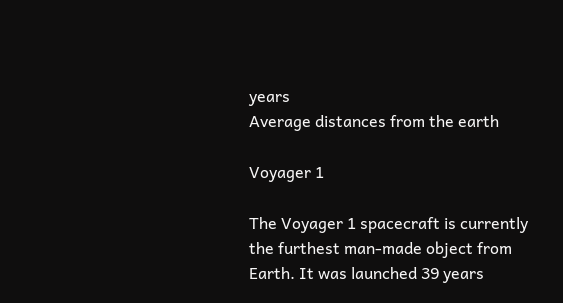years
Average distances from the earth

Voyager 1

The Voyager 1 spacecraft is currently the furthest man-made object from Earth. It was launched 39 years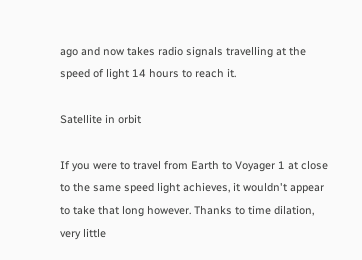ago and now takes radio signals travelling at the speed of light 14 hours to reach it.

Satellite in orbit

If you were to travel from Earth to Voyager 1 at close to the same speed light achieves, it wouldn't appear to take that long however. Thanks to time dilation, very little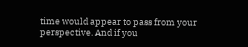time would appear to pass from your perspective. And if you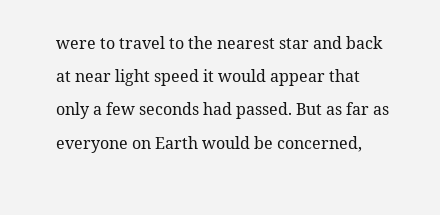were to travel to the nearest star and back at near light speed it would appear that only a few seconds had passed. But as far as everyone on Earth would be concerned,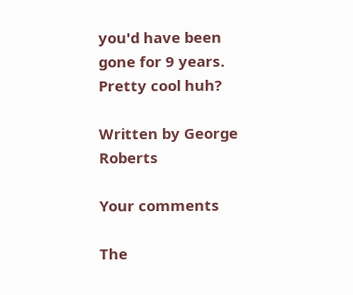you'd have been gone for 9 years. Pretty cool huh?

Written by George Roberts

Your comments

The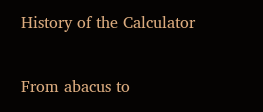History of the Calculator

From abacus to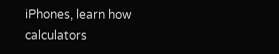iPhones, learn how calculators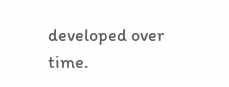developed over time.